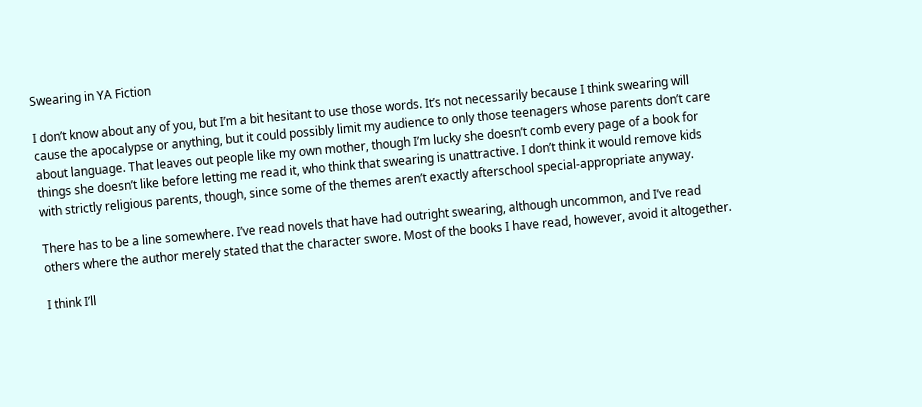Swearing in YA Fiction

I don’t know about any of you, but I’m a bit hesitant to use those words. It’s not necessarily because I think swearing will cause the apocalypse or anything, but it could possibly limit my audience to only those teenagers whose parents don’t care about language. That leaves out people like my own mother, though I’m lucky she doesn’t comb every page of a book for things she doesn’t like before letting me read it, who think that swearing is unattractive. I don’t think it would remove kids with strictly religious parents, though, since some of the themes aren’t exactly afterschool special-appropriate anyway.

There has to be a line somewhere. I’ve read novels that have had outright swearing, although uncommon, and I’ve read others where the author merely stated that the character swore. Most of the books I have read, however, avoid it altogether.

I think I’ll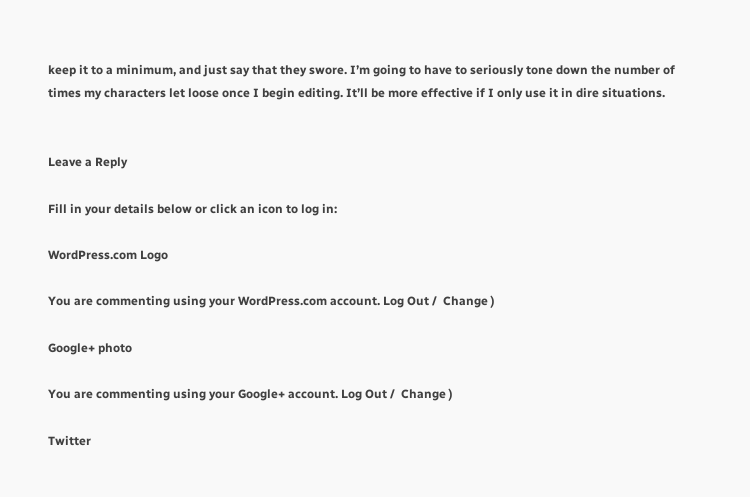keep it to a minimum, and just say that they swore. I’m going to have to seriously tone down the number of times my characters let loose once I begin editing. It’ll be more effective if I only use it in dire situations.


Leave a Reply

Fill in your details below or click an icon to log in:

WordPress.com Logo

You are commenting using your WordPress.com account. Log Out /  Change )

Google+ photo

You are commenting using your Google+ account. Log Out /  Change )

Twitter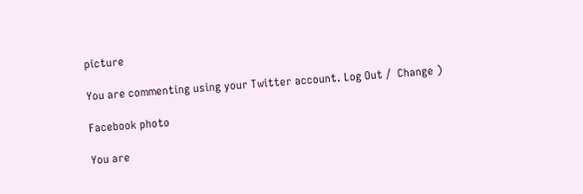picture

You are commenting using your Twitter account. Log Out /  Change )

Facebook photo

You are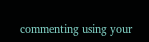commenting using your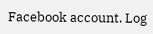Facebook account. Log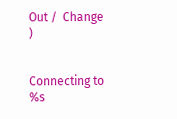Out /  Change )


Connecting to %s